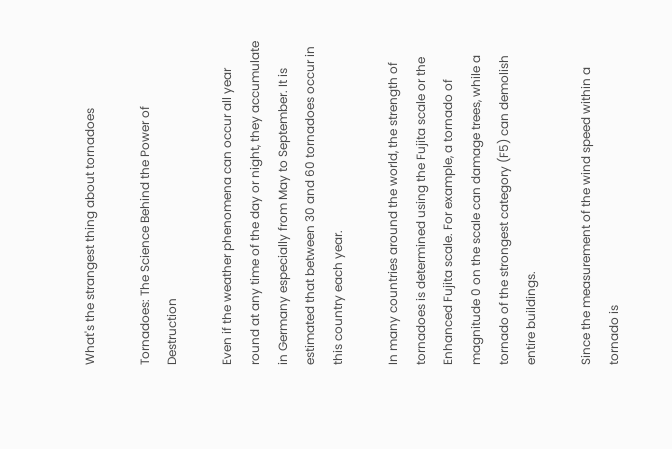What's the strangest thing about tornadoes

Tornadoes: The Science Behind the Power of Destruction

Even if the weather phenomena can occur all year round at any time of the day or night, they accumulate in Germany especially from May to September. It is estimated that between 30 and 60 tornadoes occur in this country each year.

In many countries around the world, the strength of tornadoes is determined using the Fujita scale or the Enhanced Fujita scale. For example, a tornado of magnitude 0 on the scale can damage trees, while a tornado of the strongest category (F5) can demolish entire buildings.

Since the measurement of the wind speed within a tornado is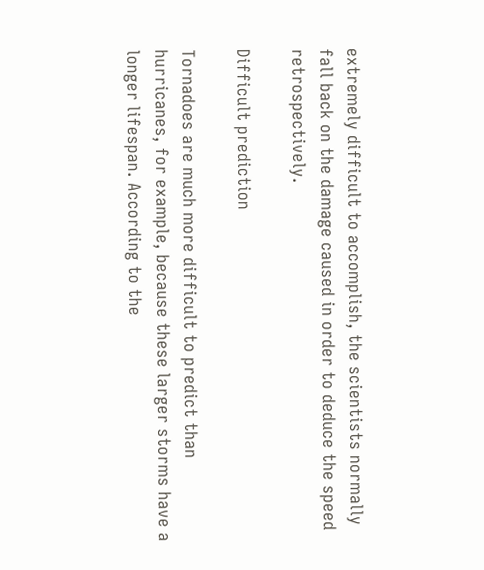extremely difficult to accomplish, the scientists normally fall back on the damage caused in order to deduce the speed retrospectively.

Difficult prediction

Tornadoes are much more difficult to predict than hurricanes, for example, because these larger storms have a longer lifespan. According to the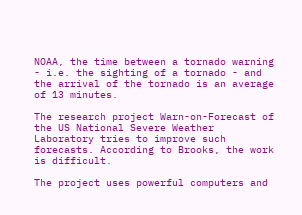NOAA, the time between a tornado warning - i.e. the sighting of a tornado - and the arrival of the tornado is an average of 13 minutes.

The research project Warn-on-Forecast of the US National Severe Weather Laboratory tries to improve such forecasts. According to Brooks, the work is difficult.

The project uses powerful computers and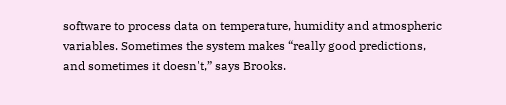software to process data on temperature, humidity and atmospheric variables. Sometimes the system makes “really good predictions, and sometimes it doesn't,” says Brooks.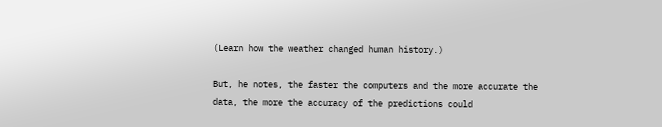(Learn how the weather changed human history.)

But, he notes, the faster the computers and the more accurate the data, the more the accuracy of the predictions could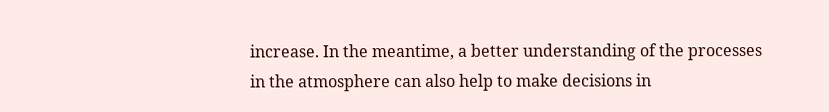increase. In the meantime, a better understanding of the processes in the atmosphere can also help to make decisions in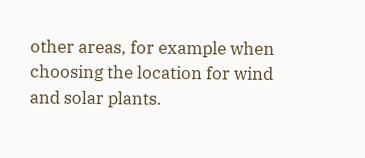other areas, for example when choosing the location for wind and solar plants.